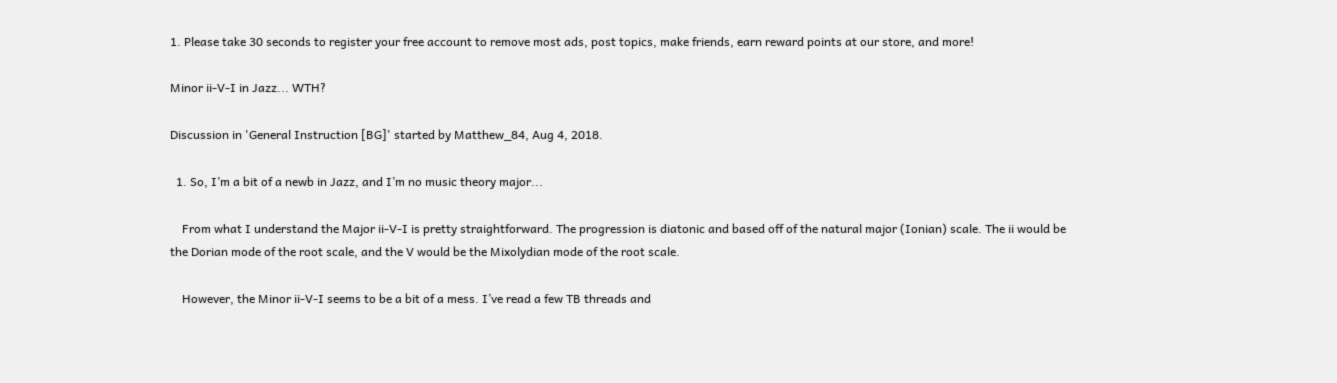1. Please take 30 seconds to register your free account to remove most ads, post topics, make friends, earn reward points at our store, and more!

Minor ii-V-I in Jazz... WTH?

Discussion in 'General Instruction [BG]' started by Matthew_84, Aug 4, 2018.

  1. So, I’m a bit of a newb in Jazz, and I’m no music theory major...

    From what I understand the Major ii-V-I is pretty straightforward. The progression is diatonic and based off of the natural major (Ionian) scale. The ii would be the Dorian mode of the root scale, and the V would be the Mixolydian mode of the root scale.

    However, the Minor ii-V-I seems to be a bit of a mess. I’ve read a few TB threads and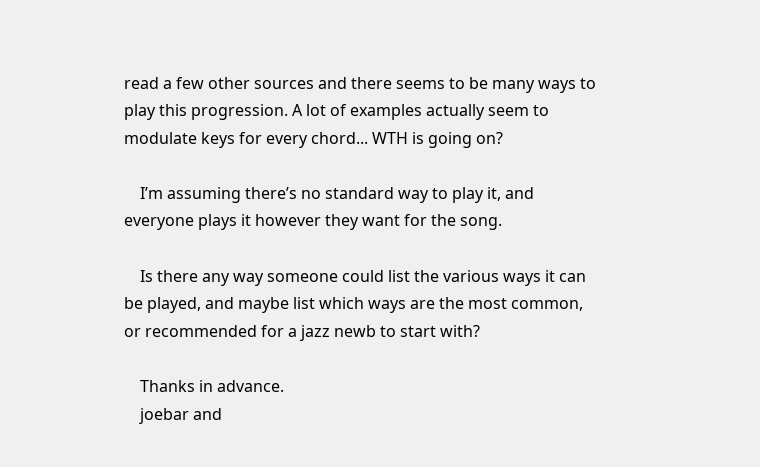read a few other sources and there seems to be many ways to play this progression. A lot of examples actually seem to modulate keys for every chord... WTH is going on?

    I’m assuming there’s no standard way to play it, and everyone plays it however they want for the song.

    Is there any way someone could list the various ways it can be played, and maybe list which ways are the most common, or recommended for a jazz newb to start with?

    Thanks in advance.
    joebar and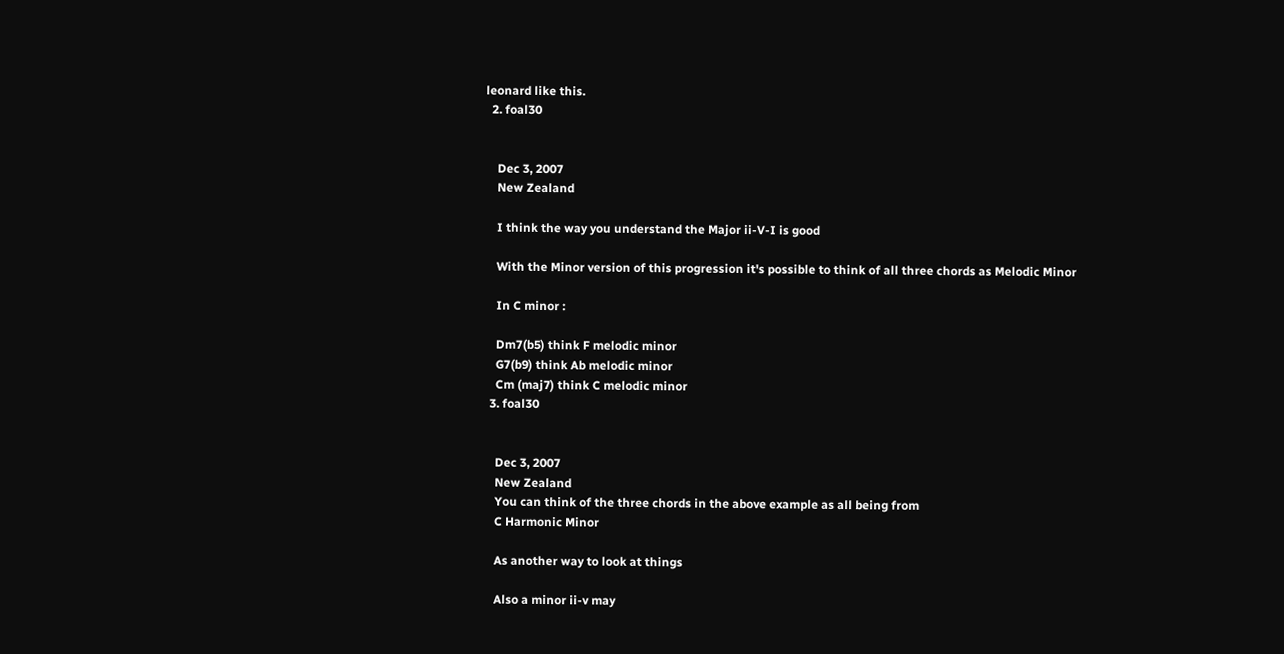leonard like this.
  2. foal30


    Dec 3, 2007
    New Zealand

    I think the way you understand the Major ii-V-I is good

    With the Minor version of this progression it's possible to think of all three chords as Melodic Minor

    In C minor :

    Dm7(b5) think F melodic minor
    G7(b9) think Ab melodic minor
    Cm (maj7) think C melodic minor
  3. foal30


    Dec 3, 2007
    New Zealand
    You can think of the three chords in the above example as all being from
    C Harmonic Minor

    As another way to look at things

    Also a minor ii-v may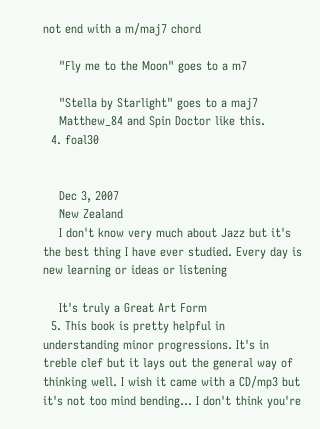not end with a m/maj7 chord

    "Fly me to the Moon" goes to a m7

    "Stella by Starlight" goes to a maj7
    Matthew_84 and Spin Doctor like this.
  4. foal30


    Dec 3, 2007
    New Zealand
    I don't know very much about Jazz but it's the best thing I have ever studied. Every day is new learning or ideas or listening

    It's truly a Great Art Form
  5. This book is pretty helpful in understanding minor progressions. It's in treble clef but it lays out the general way of thinking well. I wish it came with a CD/mp3 but it's not too mind bending... I don't think you're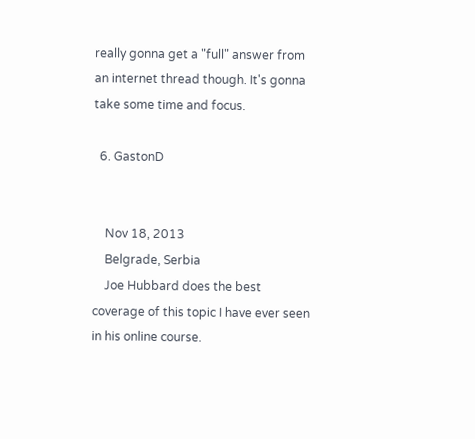really gonna get a "full" answer from an internet thread though. It's gonna take some time and focus.

  6. GastonD


    Nov 18, 2013
    Belgrade, Serbia
    Joe Hubbard does the best coverage of this topic I have ever seen in his online course.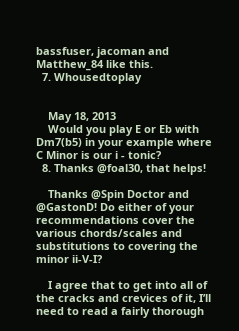bassfuser, jacoman and Matthew_84 like this.
  7. Whousedtoplay


    May 18, 2013
    Would you play E or Eb with Dm7(b5) in your example where C Minor is our i - tonic?
  8. Thanks @foal30, that helps!

    Thanks @Spin Doctor and @GastonD! Do either of your recommendations cover the various chords/scales and substitutions to covering the minor ii-V-I?

    I agree that to get into all of the cracks and crevices of it, I’ll need to read a fairly thorough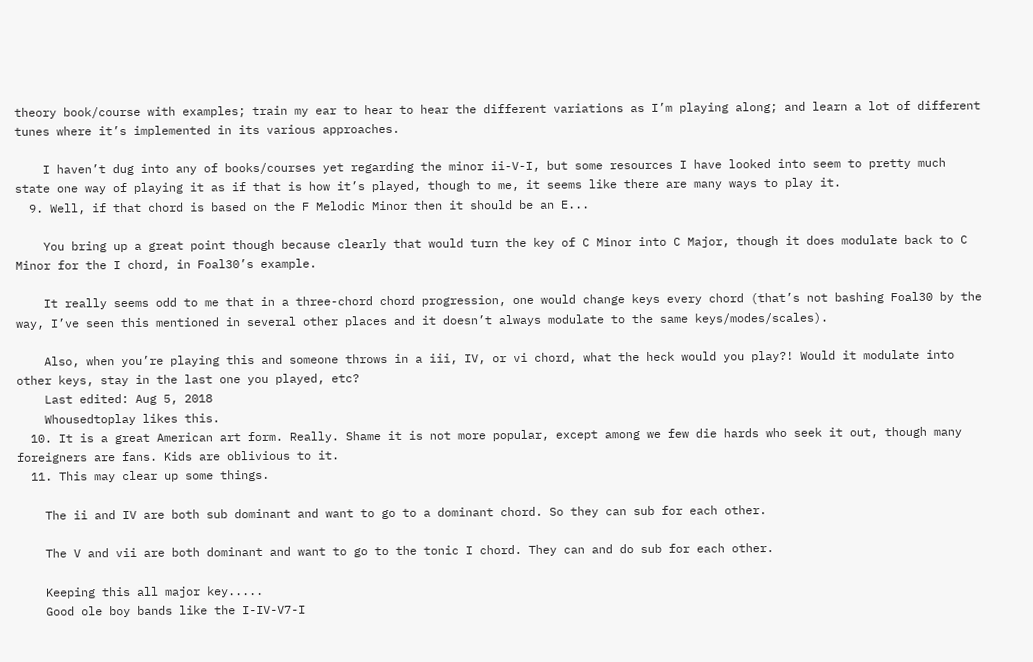theory book/course with examples; train my ear to hear to hear the different variations as I’m playing along; and learn a lot of different tunes where it’s implemented in its various approaches.

    I haven’t dug into any of books/courses yet regarding the minor ii-V-I, but some resources I have looked into seem to pretty much state one way of playing it as if that is how it’s played, though to me, it seems like there are many ways to play it.
  9. Well, if that chord is based on the F Melodic Minor then it should be an E...

    You bring up a great point though because clearly that would turn the key of C Minor into C Major, though it does modulate back to C Minor for the I chord, in Foal30’s example.

    It really seems odd to me that in a three-chord chord progression, one would change keys every chord (that’s not bashing Foal30 by the way, I’ve seen this mentioned in several other places and it doesn’t always modulate to the same keys/modes/scales).

    Also, when you’re playing this and someone throws in a iii, IV, or vi chord, what the heck would you play?! Would it modulate into other keys, stay in the last one you played, etc?
    Last edited: Aug 5, 2018
    Whousedtoplay likes this.
  10. It is a great American art form. Really. Shame it is not more popular, except among we few die hards who seek it out, though many foreigners are fans. Kids are oblivious to it.
  11. This may clear up some things.

    The ii and IV are both sub dominant and want to go to a dominant chord. So they can sub for each other.

    The V and vii are both dominant and want to go to the tonic I chord. They can and do sub for each other.

    Keeping this all major key.....
    Good ole boy bands like the I-IV-V7-I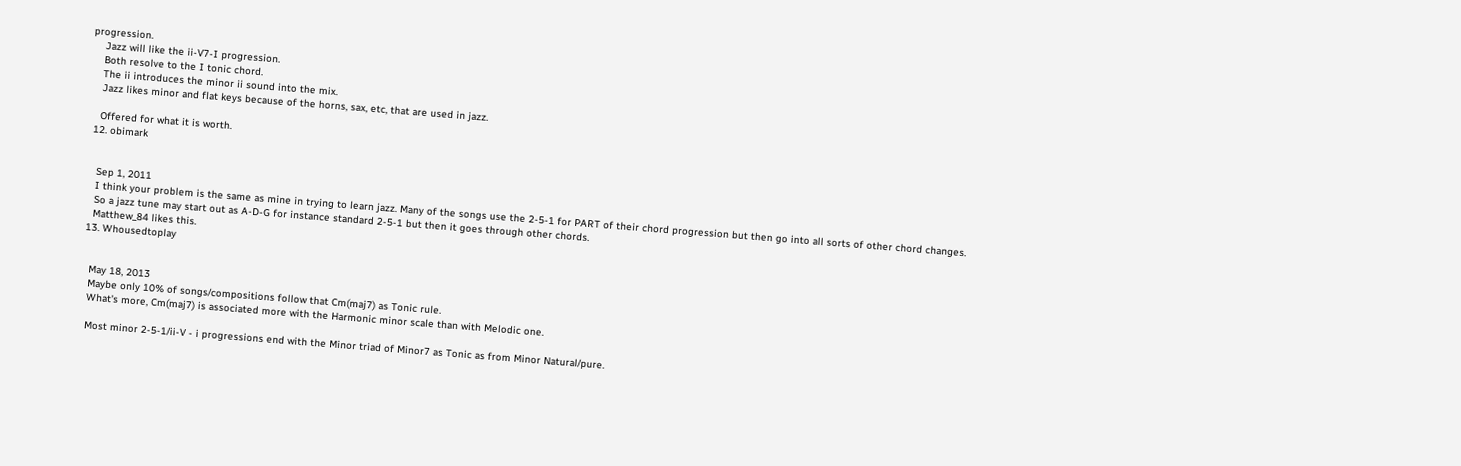progression.
    Jazz will like the ii-V7-I progression.
    Both resolve to the I tonic chord.
    The ii introduces the minor ii sound into the mix.
    Jazz likes minor and flat keys because of the horns, sax, etc, that are used in jazz.

    Offered for what it is worth.
  12. obimark


    Sep 1, 2011
    I think your problem is the same as mine in trying to learn jazz. Many of the songs use the 2-5-1 for PART of their chord progression but then go into all sorts of other chord changes.
    So a jazz tune may start out as A-D-G for instance standard 2-5-1 but then it goes through other chords.
    Matthew_84 likes this.
  13. Whousedtoplay


    May 18, 2013
    Maybe only 10% of songs/compositions follow that Cm(maj7) as Tonic rule.
    What's more, Cm(maj7) is associated more with the Harmonic minor scale than with Melodic one.

    Most minor 2-5-1/ii-V - i progressions end with the Minor triad of Minor7 as Tonic as from Minor Natural/pure.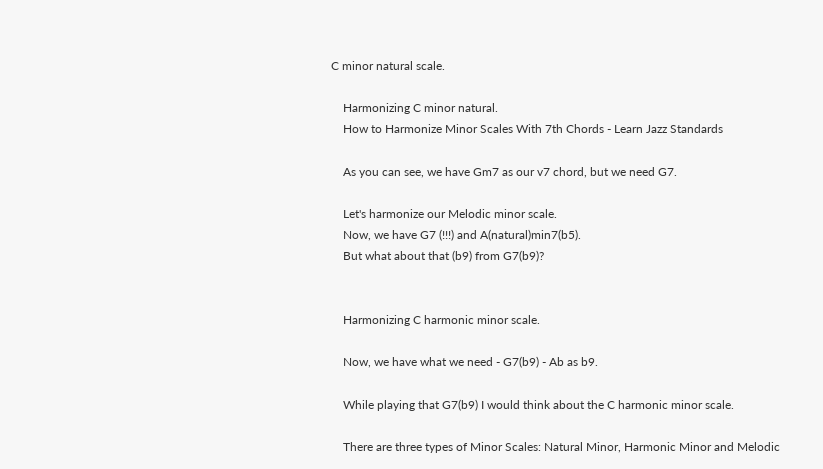C minor natural scale.

    Harmonizing C minor natural.
    How to Harmonize Minor Scales With 7th Chords - Learn Jazz Standards

    As you can see, we have Gm7 as our v7 chord, but we need G7.

    Let's harmonize our Melodic minor scale.
    Now, we have G7 (!!!) and A(natural)min7(b5).
    But what about that (b9) from G7(b9)?


    Harmonizing C harmonic minor scale.

    Now, we have what we need - G7(b9) - Ab as b9.

    While playing that G7(b9) I would think about the C harmonic minor scale.

    There are three types of Minor Scales: Natural Minor, Harmonic Minor and Melodic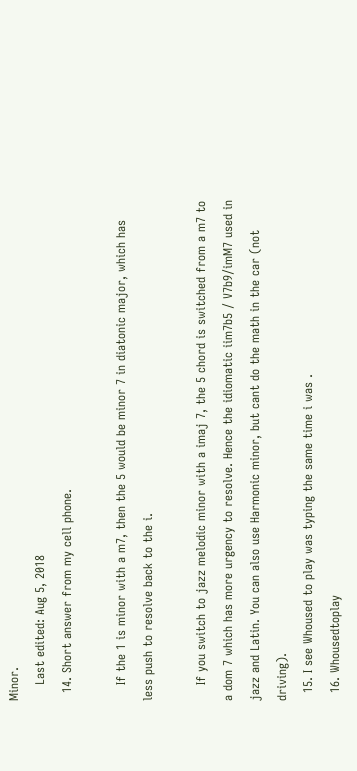Minor.
    Last edited: Aug 5, 2018
  14. Short answer from my cell phone.

    If the 1 is minor with a m7, then the 5 would be minor 7 in diatonic major, which has less push to resolve back to the i.

    If you switch to jazz melodic minor with a imaj 7, the 5 chord is switched from a m7 to a dom 7 which has more urgency to resolve. Hence the idiomatic iim7b5 / V7b9/imM7 used in jazz and Latin. You can also use Harmonic minor, but cant do the math in the car (not driving).
  15. I see Whoused to play was typing the same time i was .
  16. Whousedtoplay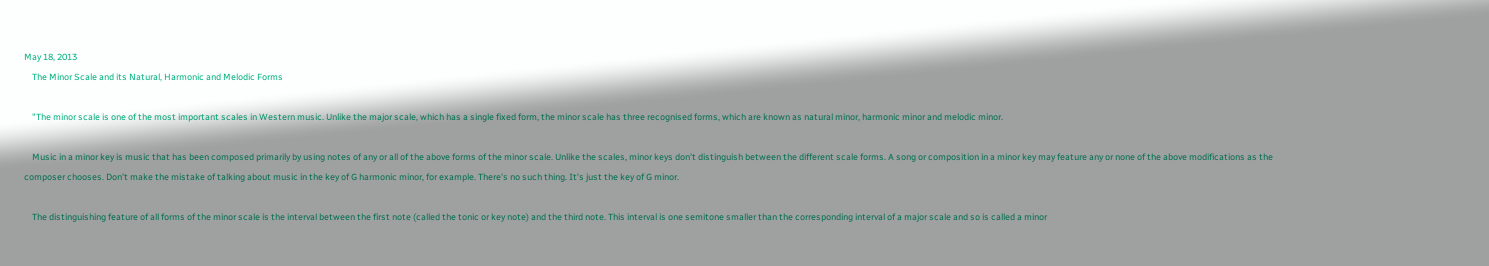May 18, 2013
    The Minor Scale and its Natural, Harmonic and Melodic Forms

    "The minor scale is one of the most important scales in Western music. Unlike the major scale, which has a single fixed form, the minor scale has three recognised forms, which are known as natural minor, harmonic minor and melodic minor.

    Music in a minor key is music that has been composed primarily by using notes of any or all of the above forms of the minor scale. Unlike the scales, minor keys don't distinguish between the different scale forms. A song or composition in a minor key may feature any or none of the above modifications as the composer chooses. Don't make the mistake of talking about music in the key of G harmonic minor, for example. There's no such thing. It's just the key of G minor.

    The distinguishing feature of all forms of the minor scale is the interval between the first note (called the tonic or key note) and the third note. This interval is one semitone smaller than the corresponding interval of a major scale and so is called a minor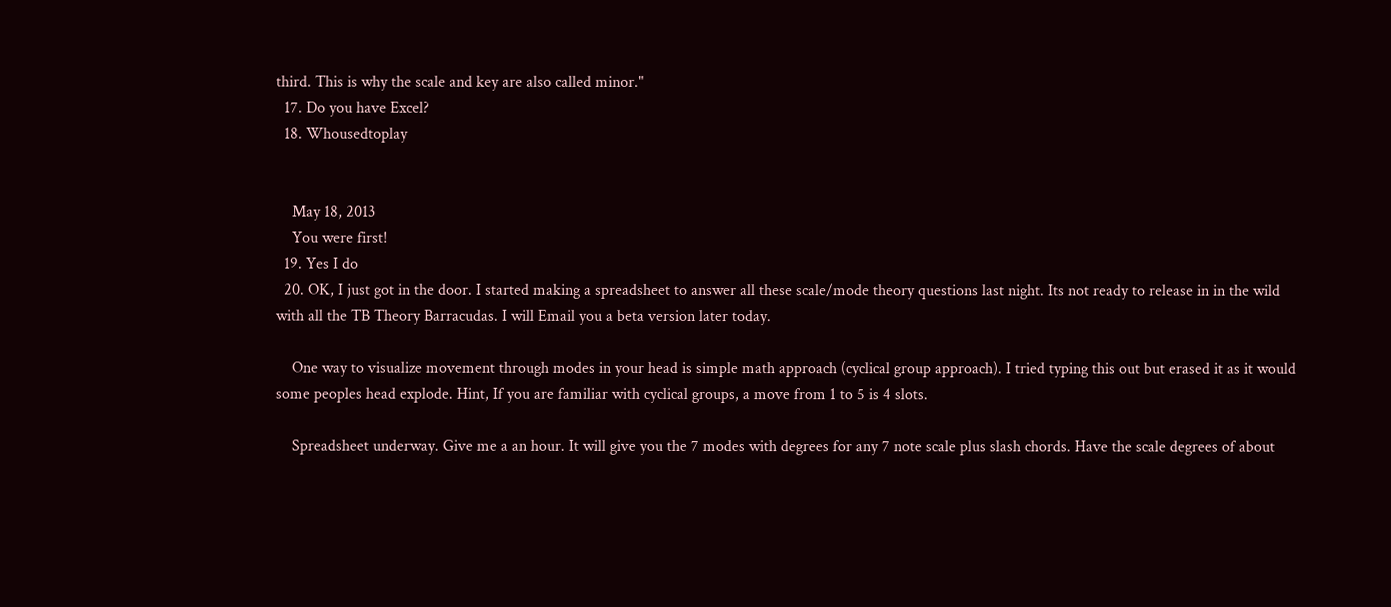third. This is why the scale and key are also called minor."
  17. Do you have Excel?
  18. Whousedtoplay


    May 18, 2013
    You were first!
  19. Yes I do
  20. OK, I just got in the door. I started making a spreadsheet to answer all these scale/mode theory questions last night. Its not ready to release in in the wild with all the TB Theory Barracudas. I will Email you a beta version later today.

    One way to visualize movement through modes in your head is simple math approach (cyclical group approach). I tried typing this out but erased it as it would some peoples head explode. Hint, If you are familiar with cyclical groups, a move from 1 to 5 is 4 slots.

    Spreadsheet underway. Give me a an hour. It will give you the 7 modes with degrees for any 7 note scale plus slash chords. Have the scale degrees of about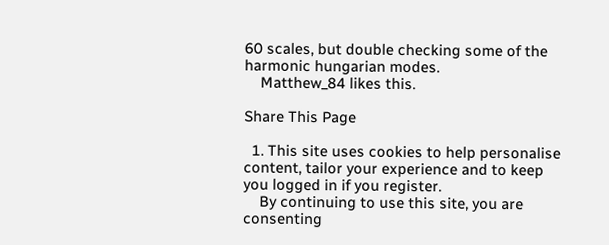60 scales, but double checking some of the harmonic hungarian modes.
    Matthew_84 likes this.

Share This Page

  1. This site uses cookies to help personalise content, tailor your experience and to keep you logged in if you register.
    By continuing to use this site, you are consenting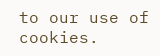to our use of cookies.